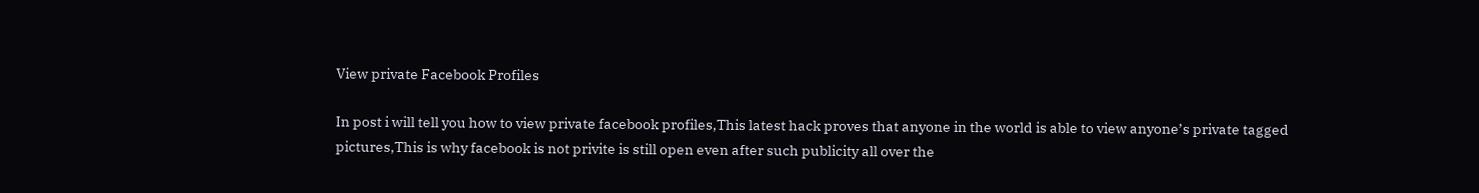View private Facebook Profiles

In post i will tell you how to view private facebook profiles,This latest hack proves that anyone in the world is able to view anyone’s private tagged pictures,This is why facebook is not privite is still open even after such publicity all over the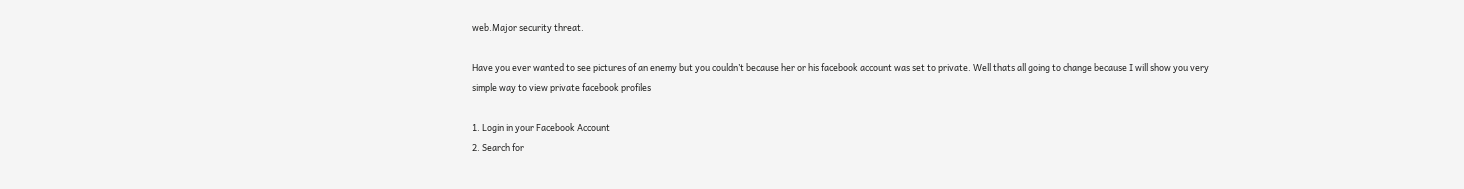web.Major security threat.

Have you ever wanted to see pictures of an enemy but you couldn’t because her or his facebook account was set to private. Well thats all going to change because I will show you very simple way to view private facebook profiles

1. Login in your Facebook Account
2. Search for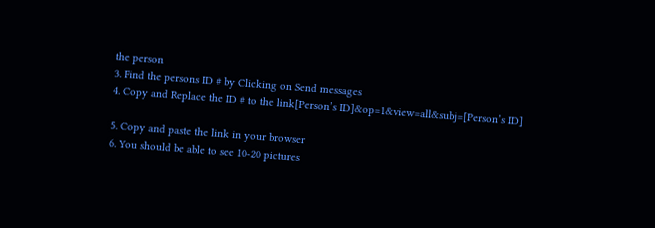the person
3. Find the persons ID # by Clicking on Send messages
4. Copy and Replace the ID # to the link[Person’s ID]&op=1&view=all&subj=[Person’s ID]

5. Copy and paste the link in your browser
6. You should be able to see 10-20 pictures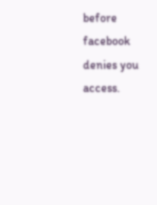before facebook denies you access.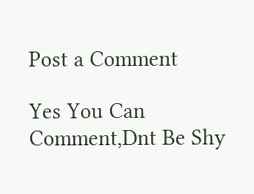Post a Comment

Yes You Can Comment,Dnt Be Shy